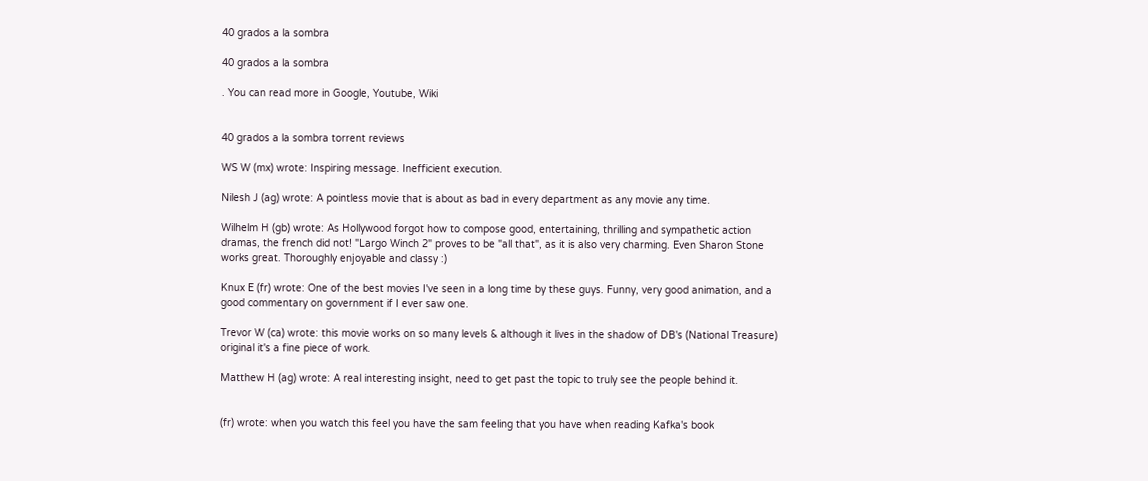40 grados a la sombra

40 grados a la sombra

. You can read more in Google, Youtube, Wiki


40 grados a la sombra torrent reviews

WS W (mx) wrote: Inspiring message. Inefficient execution.

Nilesh J (ag) wrote: A pointless movie that is about as bad in every department as any movie any time.

Wilhelm H (gb) wrote: As Hollywood forgot how to compose good, entertaining, thrilling and sympathetic action dramas, the french did not! "Largo Winch 2" proves to be "all that", as it is also very charming. Even Sharon Stone works great. Thoroughly enjoyable and classy :)

Knux E (fr) wrote: One of the best movies I've seen in a long time by these guys. Funny, very good animation, and a good commentary on government if I ever saw one.

Trevor W (ca) wrote: this movie works on so many levels & although it lives in the shadow of DB's (National Treasure) original it's a fine piece of work.

Matthew H (ag) wrote: A real interesting insight, need to get past the topic to truly see the people behind it.


(fr) wrote: when you watch this feel you have the sam feeling that you have when reading Kafka's book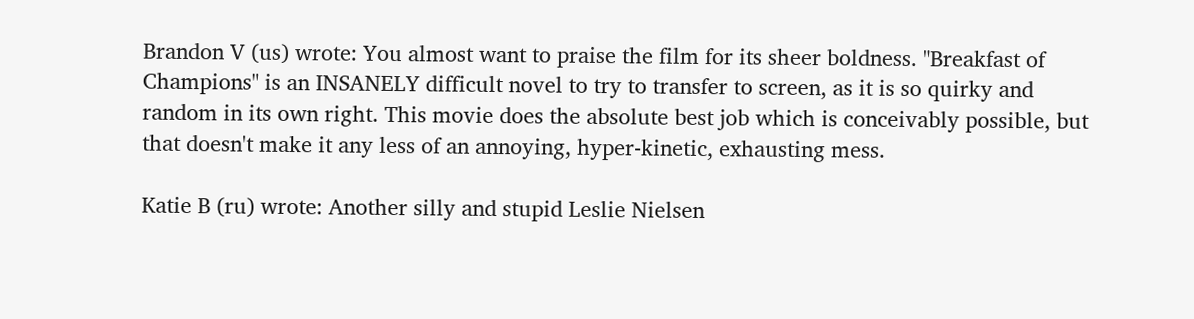Brandon V (us) wrote: You almost want to praise the film for its sheer boldness. "Breakfast of Champions" is an INSANELY difficult novel to try to transfer to screen, as it is so quirky and random in its own right. This movie does the absolute best job which is conceivably possible, but that doesn't make it any less of an annoying, hyper-kinetic, exhausting mess.

Katie B (ru) wrote: Another silly and stupid Leslie Nielsen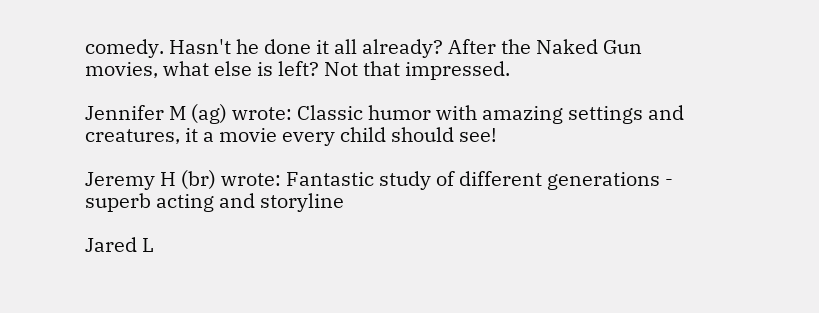comedy. Hasn't he done it all already? After the Naked Gun movies, what else is left? Not that impressed.

Jennifer M (ag) wrote: Classic humor with amazing settings and creatures, it a movie every child should see!

Jeremy H (br) wrote: Fantastic study of different generations - superb acting and storyline

Jared L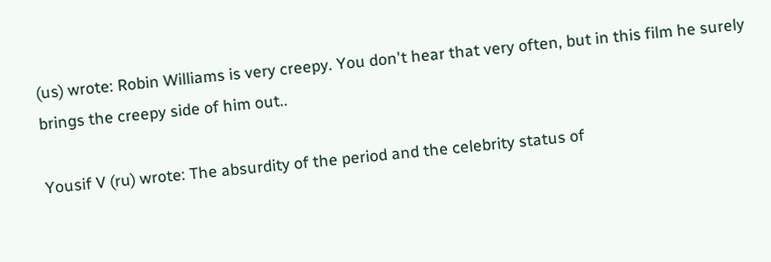(us) wrote: Robin Williams is very creepy. You don't hear that very often, but in this film he surely brings the creepy side of him out..

Yousif V (ru) wrote: The absurdity of the period and the celebrity status of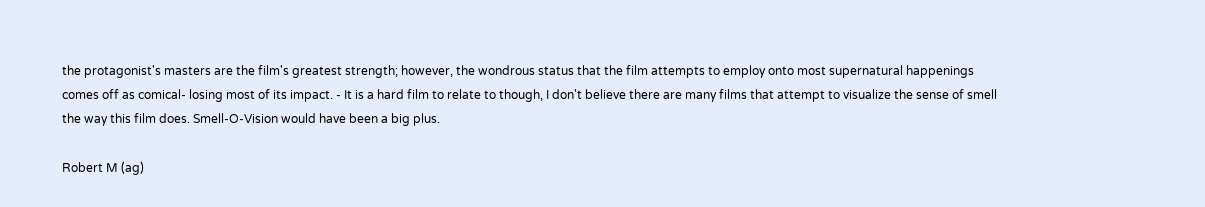the protagonist's masters are the film's greatest strength; however, the wondrous status that the film attempts to employ onto most supernatural happenings comes off as comical- losing most of its impact. - It is a hard film to relate to though, I don't believe there are many films that attempt to visualize the sense of smell the way this film does. Smell-O-Vision would have been a big plus.

Robert M (ag)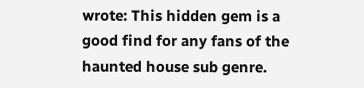wrote: This hidden gem is a good find for any fans of the haunted house sub genre.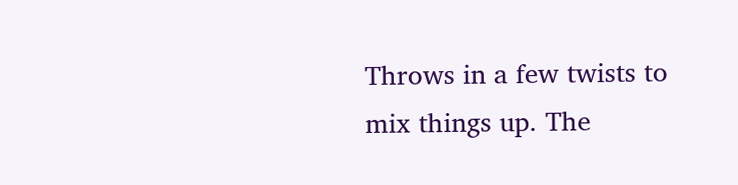Throws in a few twists to mix things up. The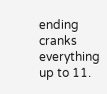ending cranks everything up to 11.